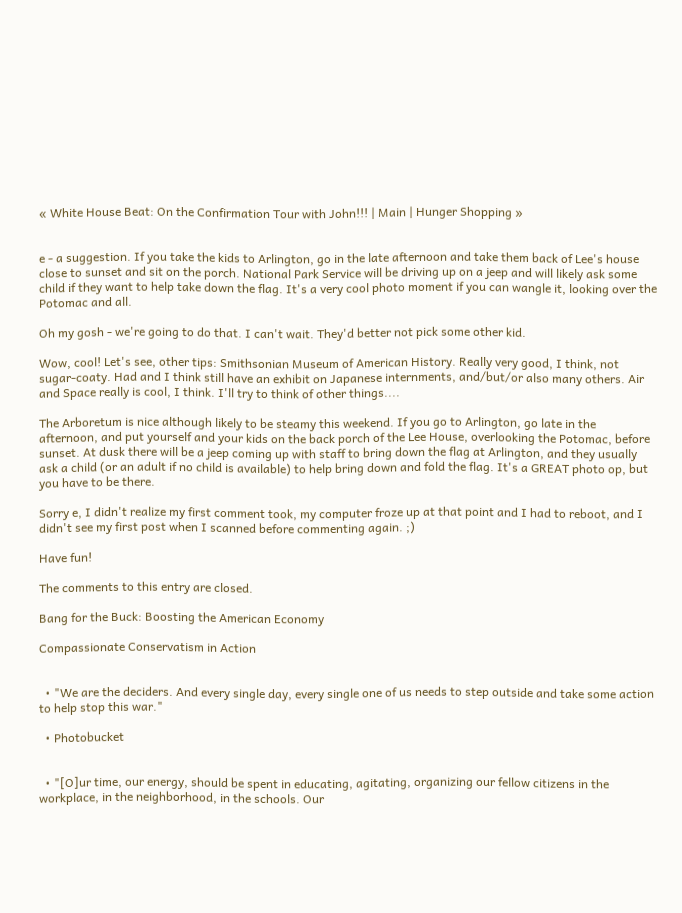« White House Beat: On the Confirmation Tour with John!!! | Main | Hunger Shopping »


e - a suggestion. If you take the kids to Arlington, go in the late afternoon and take them back of Lee's house close to sunset and sit on the porch. National Park Service will be driving up on a jeep and will likely ask some child if they want to help take down the flag. It's a very cool photo moment if you can wangle it, looking over the Potomac and all.

Oh my gosh - we're going to do that. I can't wait. They'd better not pick some other kid.

Wow, cool! Let's see, other tips: Smithsonian Museum of American History. Really very good, I think, not sugar-coaty. Had and I think still have an exhibit on Japanese internments, and/but/or also many others. Air and Space really is cool, I think. I'll try to think of other things....

The Arboretum is nice although likely to be steamy this weekend. If you go to Arlington, go late in the afternoon, and put yourself and your kids on the back porch of the Lee House, overlooking the Potomac, before sunset. At dusk there will be a jeep coming up with staff to bring down the flag at Arlington, and they usually ask a child (or an adult if no child is available) to help bring down and fold the flag. It's a GREAT photo op, but you have to be there.

Sorry e, I didn't realize my first comment took, my computer froze up at that point and I had to reboot, and I didn't see my first post when I scanned before commenting again. ;)

Have fun!

The comments to this entry are closed.

Bang for the Buck: Boosting the American Economy

Compassionate Conservatism in Action


  • "We are the deciders. And every single day, every single one of us needs to step outside and take some action to help stop this war."

  • Photobucket


  • "[O]ur time, our energy, should be spent in educating, agitating, organizing our fellow citizens in the workplace, in the neighborhood, in the schools. Our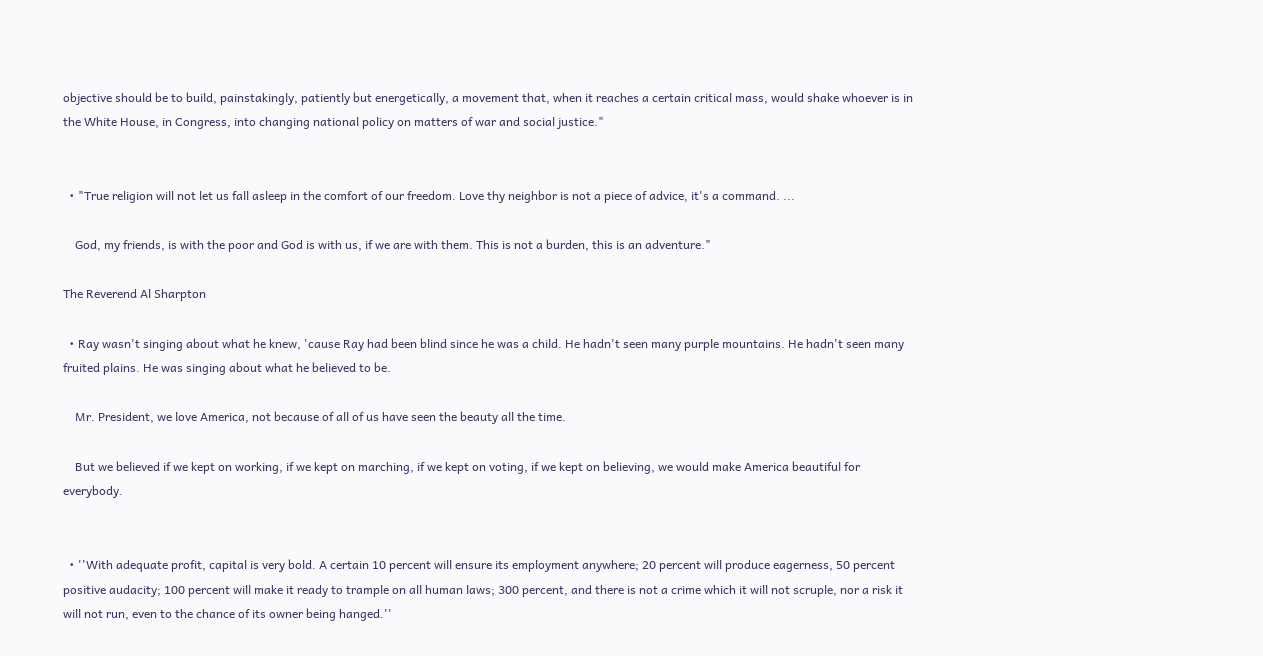objective should be to build, painstakingly, patiently but energetically, a movement that, when it reaches a certain critical mass, would shake whoever is in the White House, in Congress, into changing national policy on matters of war and social justice."


  • "True religion will not let us fall asleep in the comfort of our freedom. Love thy neighbor is not a piece of advice, it's a command. ...

    God, my friends, is with the poor and God is with us, if we are with them. This is not a burden, this is an adventure."

The Reverend Al Sharpton

  • Ray wasn't singing about what he knew, 'cause Ray had been blind since he was a child. He hadn't seen many purple mountains. He hadn't seen many fruited plains. He was singing about what he believed to be.

    Mr. President, we love America, not because of all of us have seen the beauty all the time.

    But we believed if we kept on working, if we kept on marching, if we kept on voting, if we kept on believing, we would make America beautiful for everybody.


  • ''With adequate profit, capital is very bold. A certain 10 percent will ensure its employment anywhere; 20 percent will produce eagerness, 50 percent positive audacity; 100 percent will make it ready to trample on all human laws; 300 percent, and there is not a crime which it will not scruple, nor a risk it will not run, even to the chance of its owner being hanged.''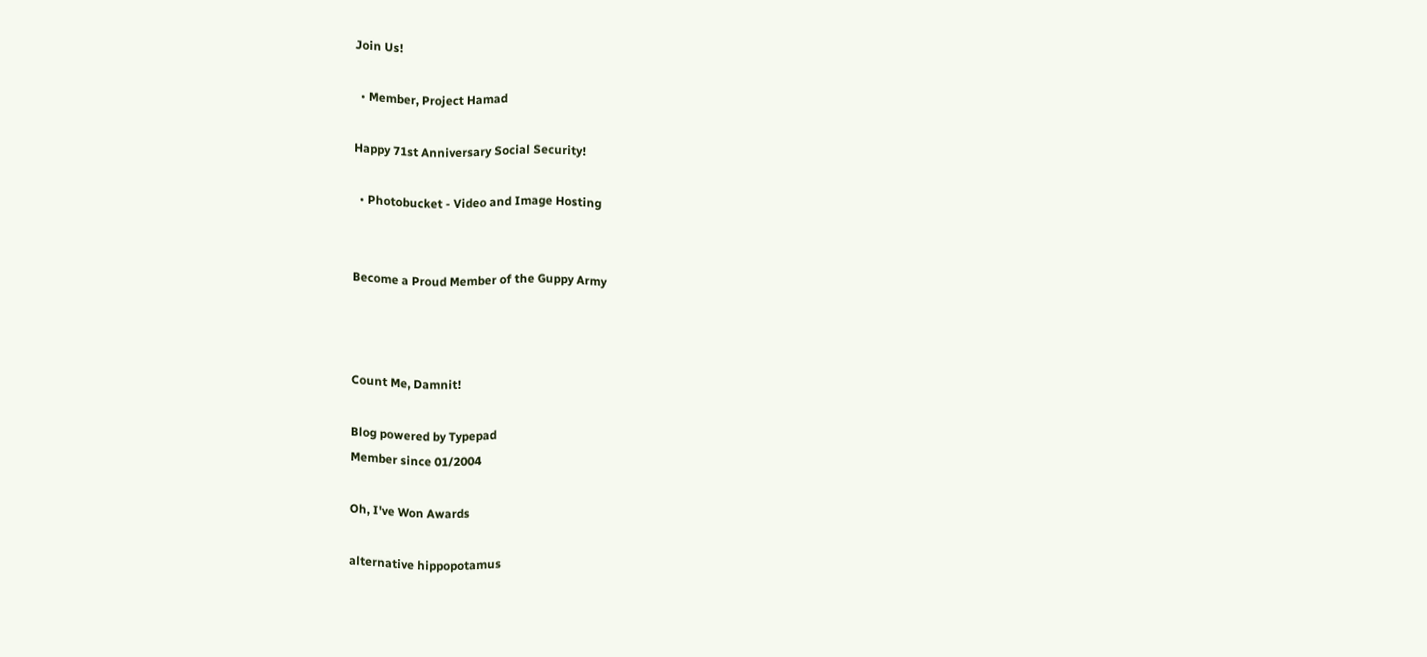Join Us!

  • Member, Project Hamad

Happy 71st Anniversary Social Security!

  • Photobucket - Video and Image Hosting


Become a Proud Member of the Guppy Army



Count Me, Damnit!

Blog powered by Typepad
Member since 01/2004

Oh, I've Won Awards

alternative hippopotamus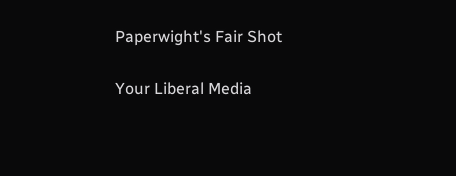Paperwight's Fair Shot

Your Liberal Media